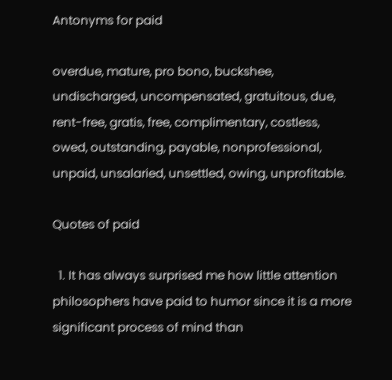Antonyms for paid

overdue, mature, pro bono, buckshee, undischarged, uncompensated, gratuitous, due, rent-free, gratis, free, complimentary, costless, owed, outstanding, payable, nonprofessional, unpaid, unsalaried, unsettled, owing, unprofitable.

Quotes of paid

  1. It has always surprised me how little attention philosophers have paid to humor since it is a more significant process of mind than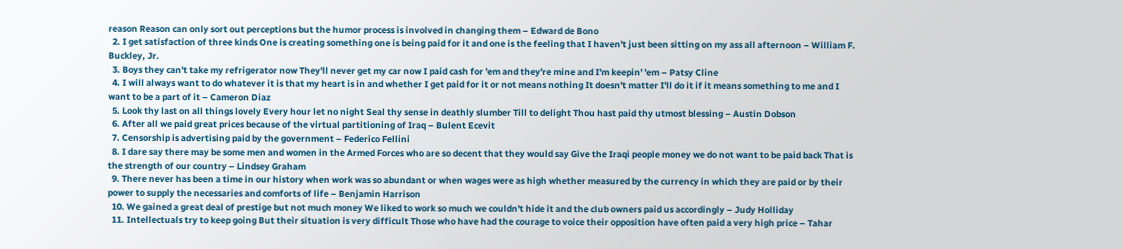reason Reason can only sort out perceptions but the humor process is involved in changing them – Edward de Bono
  2. I get satisfaction of three kinds One is creating something one is being paid for it and one is the feeling that I haven't just been sitting on my ass all afternoon – William F. Buckley, Jr.
  3. Boys they can't take my refrigerator now They'll never get my car now I paid cash for 'em and they're mine and I'm keepin' 'em – Patsy Cline
  4. I will always want to do whatever it is that my heart is in and whether I get paid for it or not means nothing It doesn't matter I'll do it if it means something to me and I want to be a part of it – Cameron Diaz
  5. Look thy last on all things lovely Every hour let no night Seal thy sense in deathly slumber Till to delight Thou hast paid thy utmost blessing – Austin Dobson
  6. After all we paid great prices because of the virtual partitioning of Iraq – Bulent Ecevit
  7. Censorship is advertising paid by the government – Federico Fellini
  8. I dare say there may be some men and women in the Armed Forces who are so decent that they would say Give the Iraqi people money we do not want to be paid back That is the strength of our country – Lindsey Graham
  9. There never has been a time in our history when work was so abundant or when wages were as high whether measured by the currency in which they are paid or by their power to supply the necessaries and comforts of life – Benjamin Harrison
  10. We gained a great deal of prestige but not much money We liked to work so much we couldn't hide it and the club owners paid us accordingly – Judy Holliday
  11. Intellectuals try to keep going But their situation is very difficult Those who have had the courage to voice their opposition have often paid a very high price – Tahar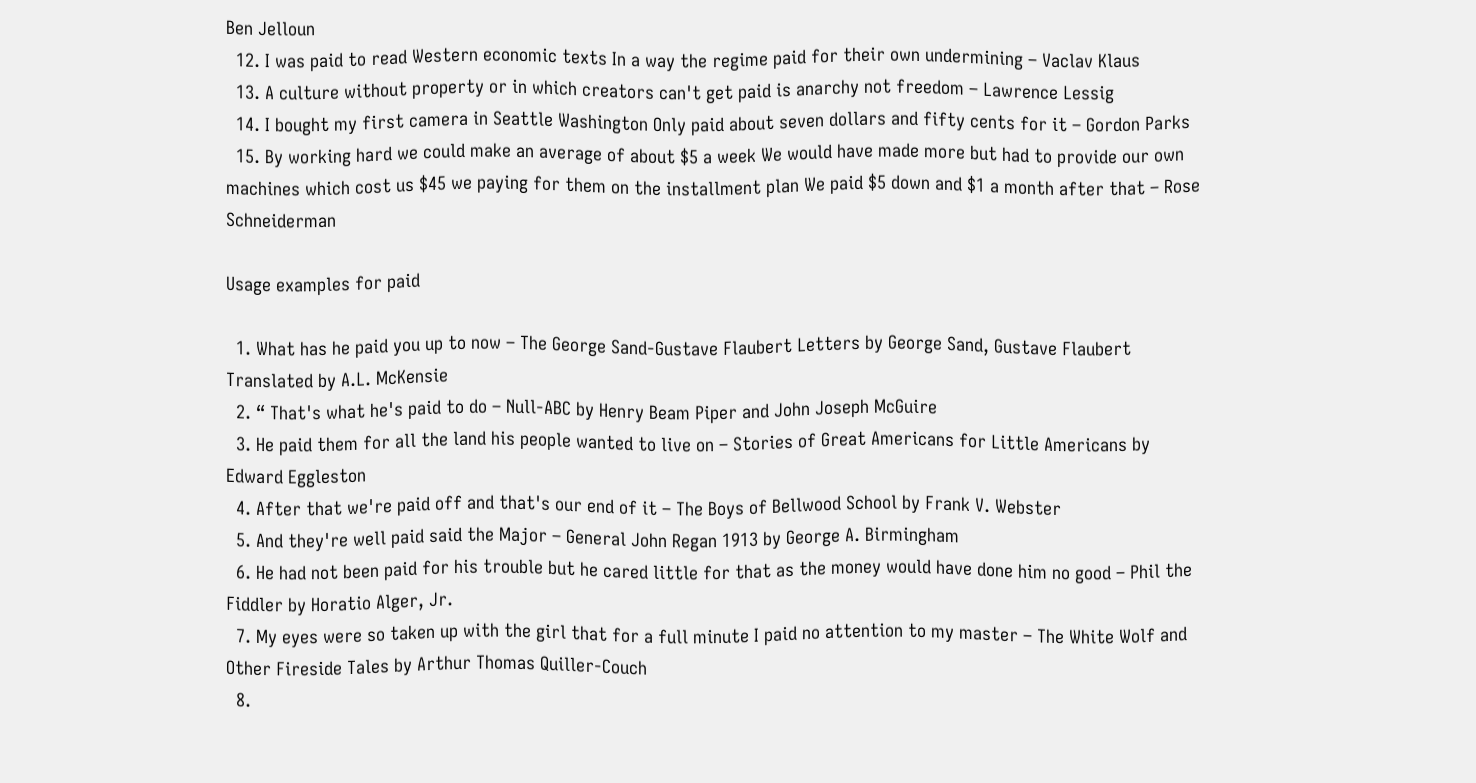Ben Jelloun
  12. I was paid to read Western economic texts In a way the regime paid for their own undermining – Vaclav Klaus
  13. A culture without property or in which creators can't get paid is anarchy not freedom – Lawrence Lessig
  14. I bought my first camera in Seattle Washington Only paid about seven dollars and fifty cents for it – Gordon Parks
  15. By working hard we could make an average of about $5 a week We would have made more but had to provide our own machines which cost us $45 we paying for them on the installment plan We paid $5 down and $1 a month after that – Rose Schneiderman

Usage examples for paid

  1. What has he paid you up to now – The George Sand-Gustave Flaubert Letters by George Sand, Gustave Flaubert Translated by A.L. McKensie
  2. “ That's what he's paid to do – Null-ABC by Henry Beam Piper and John Joseph McGuire
  3. He paid them for all the land his people wanted to live on – Stories of Great Americans for Little Americans by Edward Eggleston
  4. After that we're paid off and that's our end of it – The Boys of Bellwood School by Frank V. Webster
  5. And they're well paid said the Major – General John Regan 1913 by George A. Birmingham
  6. He had not been paid for his trouble but he cared little for that as the money would have done him no good – Phil the Fiddler by Horatio Alger, Jr.
  7. My eyes were so taken up with the girl that for a full minute I paid no attention to my master – The White Wolf and Other Fireside Tales by Arthur Thomas Quiller-Couch
  8.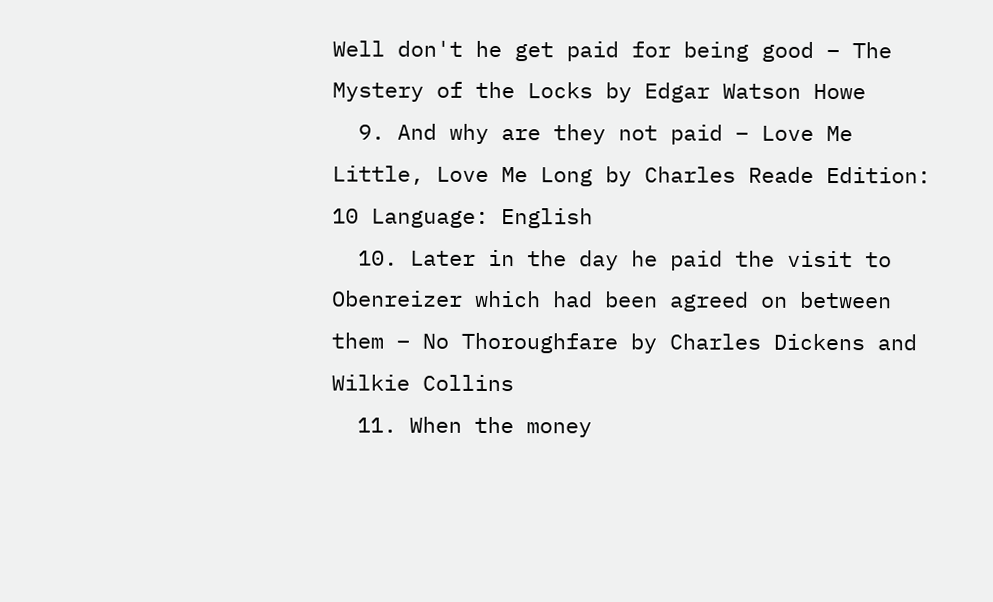Well don't he get paid for being good – The Mystery of the Locks by Edgar Watson Howe
  9. And why are they not paid – Love Me Little, Love Me Long by Charles Reade Edition: 10 Language: English
  10. Later in the day he paid the visit to Obenreizer which had been agreed on between them – No Thoroughfare by Charles Dickens and Wilkie Collins
  11. When the money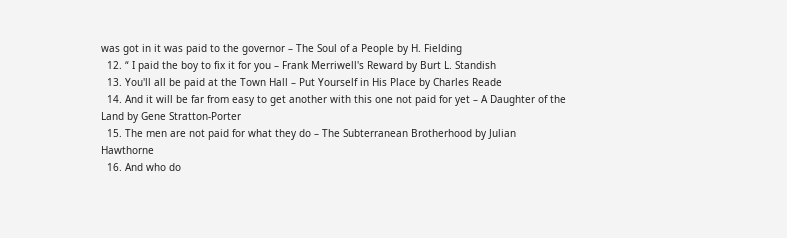was got in it was paid to the governor – The Soul of a People by H. Fielding
  12. “ I paid the boy to fix it for you – Frank Merriwell's Reward by Burt L. Standish
  13. You'll all be paid at the Town Hall – Put Yourself in His Place by Charles Reade
  14. And it will be far from easy to get another with this one not paid for yet – A Daughter of the Land by Gene Stratton-Porter
  15. The men are not paid for what they do – The Subterranean Brotherhood by Julian Hawthorne
  16. And who do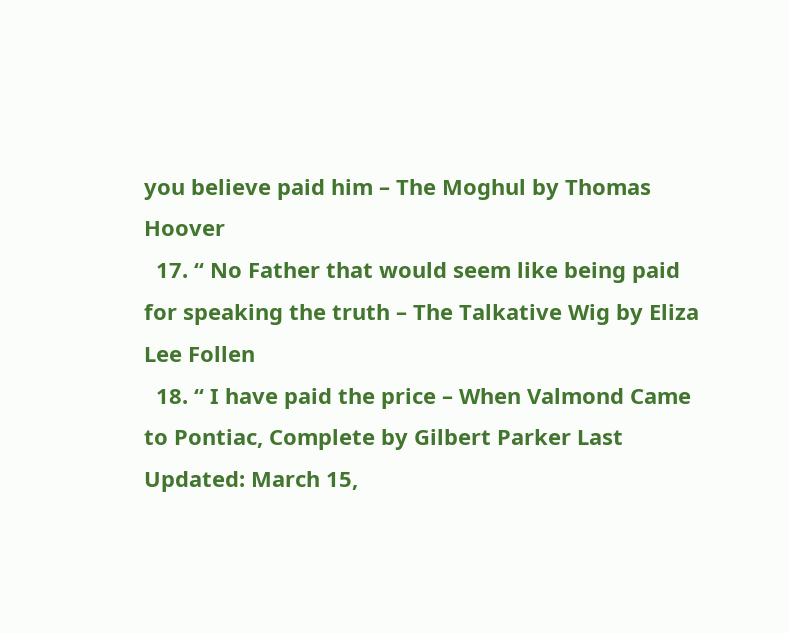you believe paid him – The Moghul by Thomas Hoover
  17. “ No Father that would seem like being paid for speaking the truth – The Talkative Wig by Eliza Lee Follen
  18. “ I have paid the price – When Valmond Came to Pontiac, Complete by Gilbert Parker Last Updated: March 15,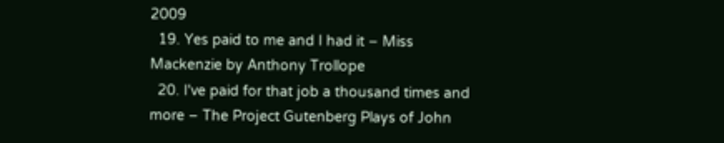2009
  19. Yes paid to me and I had it – Miss Mackenzie by Anthony Trollope
  20. I've paid for that job a thousand times and more – The Project Gutenberg Plays of John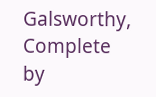Galsworthy, Complete by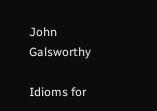John Galsworthy

Idioms for